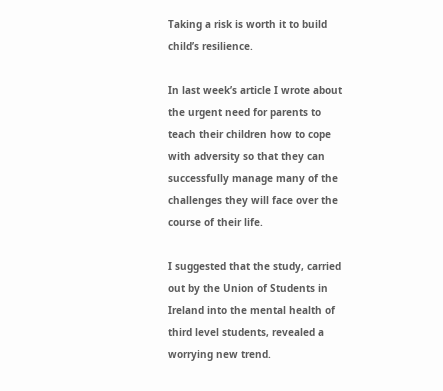Taking a risk is worth it to build child’s resilience.

In last week’s article I wrote about the urgent need for parents to teach their children how to cope with adversity so that they can successfully manage many of the challenges they will face over the course of their life.

I suggested that the study, carried out by the Union of Students in Ireland into the mental health of third level students, revealed a worrying new trend.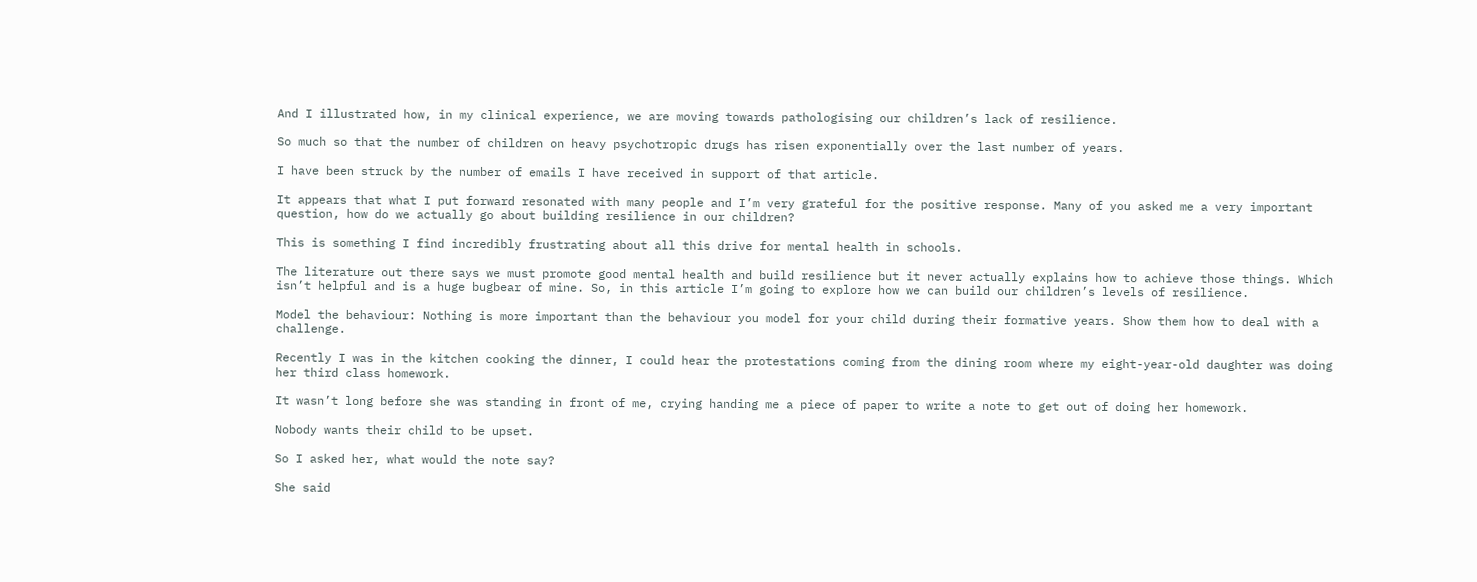And I illustrated how, in my clinical experience, we are moving towards pathologising our children’s lack of resilience.

So much so that the number of children on heavy psychotropic drugs has risen exponentially over the last number of years.

I have been struck by the number of emails I have received in support of that article.

It appears that what I put forward resonated with many people and I’m very grateful for the positive response. Many of you asked me a very important question, how do we actually go about building resilience in our children?

This is something I find incredibly frustrating about all this drive for mental health in schools.

The literature out there says we must promote good mental health and build resilience but it never actually explains how to achieve those things. Which isn’t helpful and is a huge bugbear of mine. So, in this article I’m going to explore how we can build our children’s levels of resilience.

Model the behaviour: Nothing is more important than the behaviour you model for your child during their formative years. Show them how to deal with a challenge.

Recently I was in the kitchen cooking the dinner, I could hear the protestations coming from the dining room where my eight-year-old daughter was doing her third class homework.

It wasn’t long before she was standing in front of me, crying handing me a piece of paper to write a note to get out of doing her homework.

Nobody wants their child to be upset.

So I asked her, what would the note say?

She said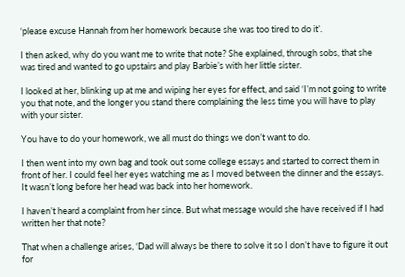‘please excuse Hannah from her homework because she was too tired to do it’.

I then asked, why do you want me to write that note? She explained, through sobs, that she was tired and wanted to go upstairs and play Barbie’s with her little sister.

I looked at her, blinking up at me and wiping her eyes for effect, and said ‘I’m not going to write you that note, and the longer you stand there complaining the less time you will have to play with your sister.

You have to do your homework, we all must do things we don’t want to do.

I then went into my own bag and took out some college essays and started to correct them in front of her. I could feel her eyes watching me as I moved between the dinner and the essays. It wasn’t long before her head was back into her homework.

I haven’t heard a complaint from her since. But what message would she have received if I had written her that note?

That when a challenge arises, ‘Dad will always be there to solve it so I don’t have to figure it out for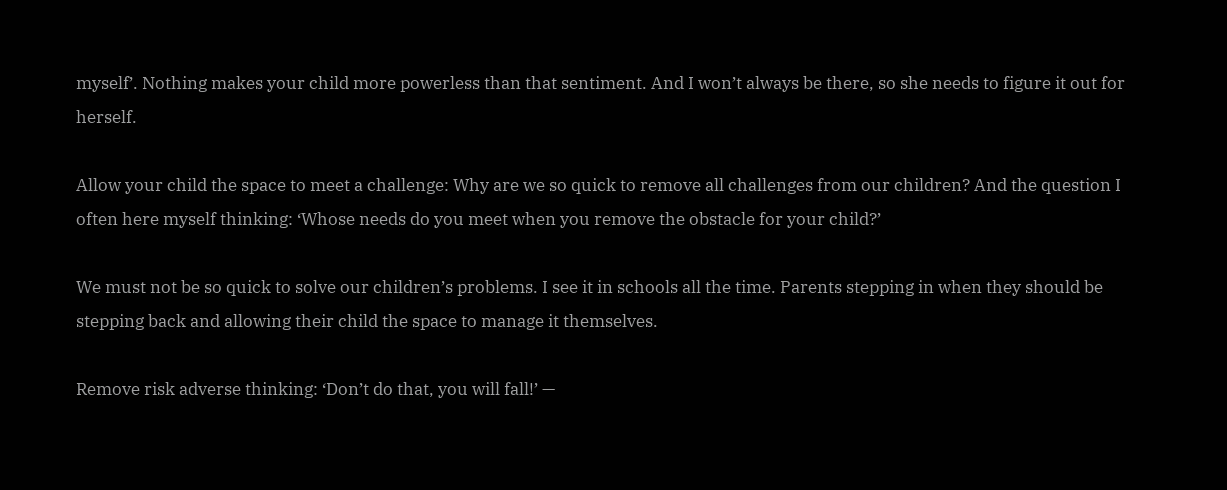myself’. Nothing makes your child more powerless than that sentiment. And I won’t always be there, so she needs to figure it out for herself.

Allow your child the space to meet a challenge: Why are we so quick to remove all challenges from our children? And the question I often here myself thinking: ‘Whose needs do you meet when you remove the obstacle for your child?’

We must not be so quick to solve our children’s problems. I see it in schools all the time. Parents stepping in when they should be stepping back and allowing their child the space to manage it themselves.

Remove risk adverse thinking: ‘Don’t do that, you will fall!’ —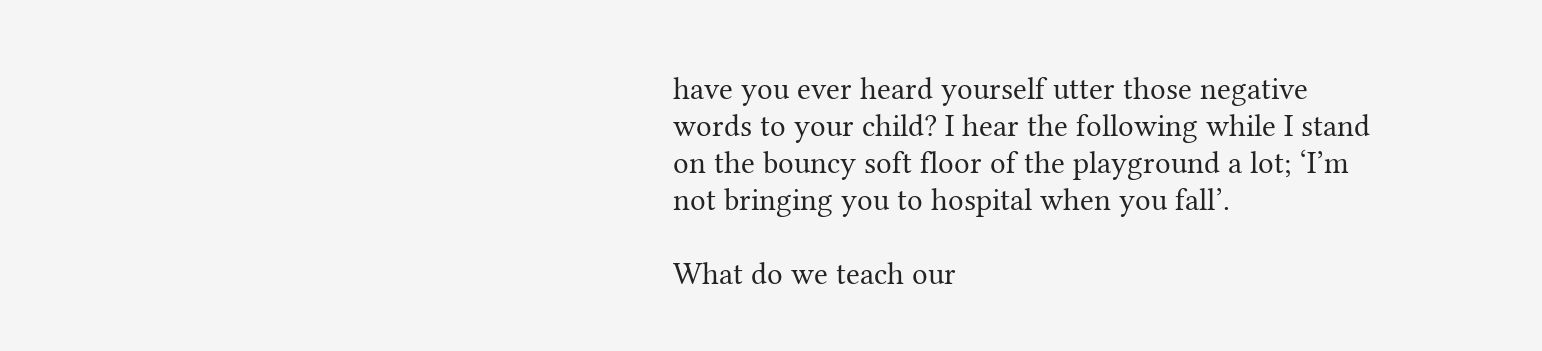have you ever heard yourself utter those negative words to your child? I hear the following while I stand on the bouncy soft floor of the playground a lot; ‘I’m not bringing you to hospital when you fall’.

What do we teach our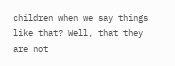children when we say things like that? Well, that they are not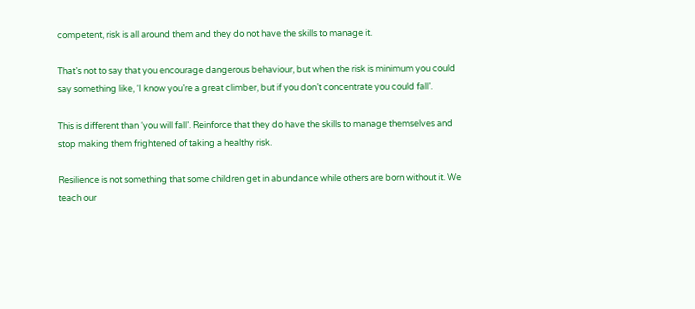competent, risk is all around them and they do not have the skills to manage it.

That’s not to say that you encourage dangerous behaviour, but when the risk is minimum you could say something like, ‘I know you’re a great climber, but if you don’t concentrate you could fall’.

This is different than ‘you will fall’. Reinforce that they do have the skills to manage themselves and stop making them frightened of taking a healthy risk.

Resilience is not something that some children get in abundance while others are born without it. We teach our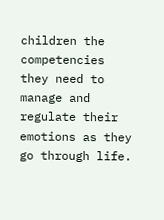children the competencies they need to manage and regulate their emotions as they go through life.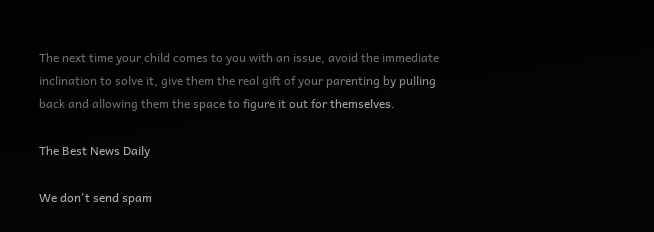The next time your child comes to you with an issue, avoid the immediate inclination to solve it, give them the real gift of your parenting by pulling back and allowing them the space to figure it out for themselves.

The Best News Daily

We don't send spam